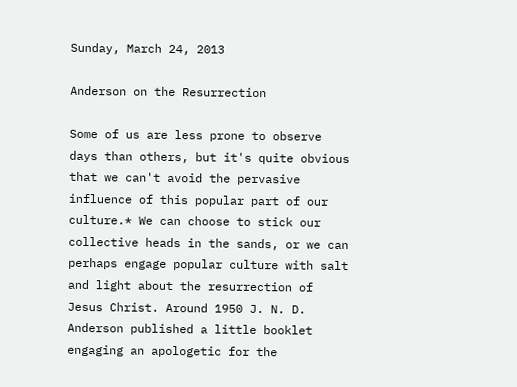Sunday, March 24, 2013

Anderson on the Resurrection

Some of us are less prone to observe days than others, but it's quite obvious that we can't avoid the pervasive influence of this popular part of our culture.* We can choose to stick our collective heads in the sands, or we can perhaps engage popular culture with salt and light about the resurrection of Jesus Christ. Around 1950 J. N. D. Anderson published a little booklet engaging an apologetic for the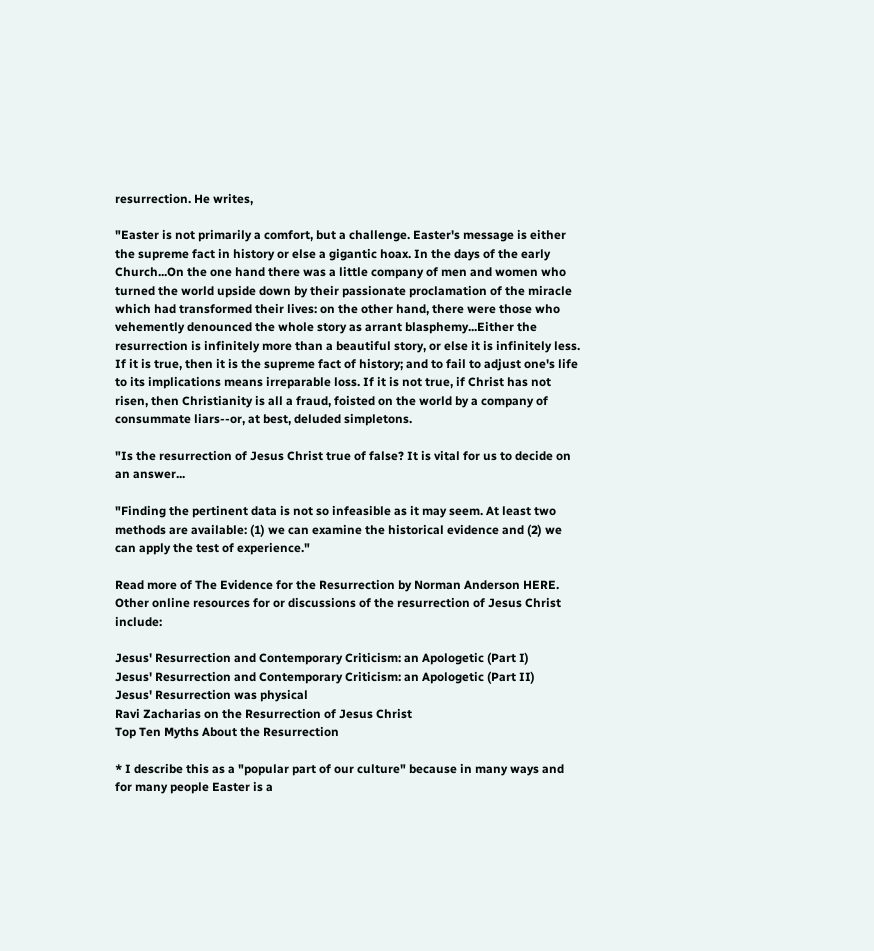resurrection. He writes,

"Easter is not primarily a comfort, but a challenge. Easter's message is either the supreme fact in history or else a gigantic hoax. In the days of the early Church...On the one hand there was a little company of men and women who turned the world upside down by their passionate proclamation of the miracle which had transformed their lives: on the other hand, there were those who vehemently denounced the whole story as arrant blasphemy...Either the resurrection is infinitely more than a beautiful story, or else it is infinitely less. If it is true, then it is the supreme fact of history; and to fail to adjust one's life to its implications means irreparable loss. If it is not true, if Christ has not risen, then Christianity is all a fraud, foisted on the world by a company of consummate liars--or, at best, deluded simpletons.

"Is the resurrection of Jesus Christ true of false? It is vital for us to decide on an answer...

"Finding the pertinent data is not so infeasible as it may seem. At least two methods are available: (1) we can examine the historical evidence and (2) we can apply the test of experience."

Read more of The Evidence for the Resurrection by Norman Anderson HERE. Other online resources for or discussions of the resurrection of Jesus Christ include:

Jesus' Resurrection and Contemporary Criticism: an Apologetic (Part I)
Jesus' Resurrection and Contemporary Criticism: an Apologetic (Part II)
Jesus' Resurrection was physical
Ravi Zacharias on the Resurrection of Jesus Christ
Top Ten Myths About the Resurrection

* I describe this as a "popular part of our culture" because in many ways and for many people Easter is a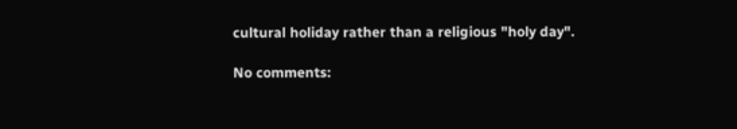cultural holiday rather than a religious "holy day".

No comments: